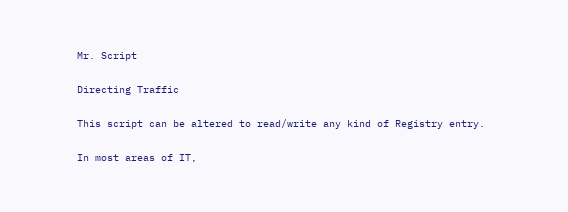Mr. Script

Directing Traffic

This script can be altered to read/write any kind of Registry entry.

In most areas of IT,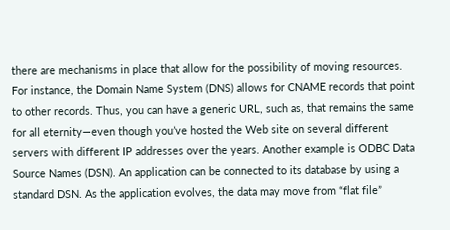there are mechanisms in place that allow for the possibility of moving resources. For instance, the Domain Name System (DNS) allows for CNAME records that point to other records. Thus, you can have a generic URL, such as, that remains the same for all eternity—even though you’ve hosted the Web site on several different servers with different IP addresses over the years. Another example is ODBC Data Source Names (DSN). An application can be connected to its database by using a standard DSN. As the application evolves, the data may move from “flat file”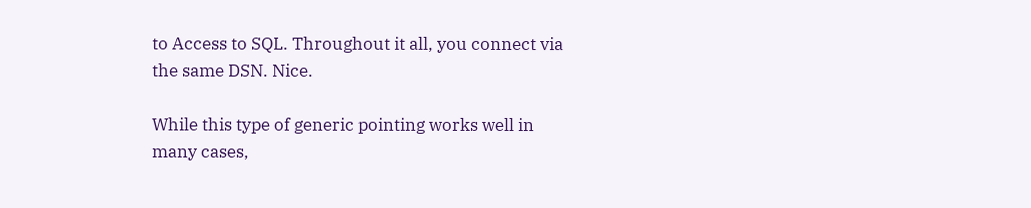to Access to SQL. Throughout it all, you connect via the same DSN. Nice.

While this type of generic pointing works well in many cases,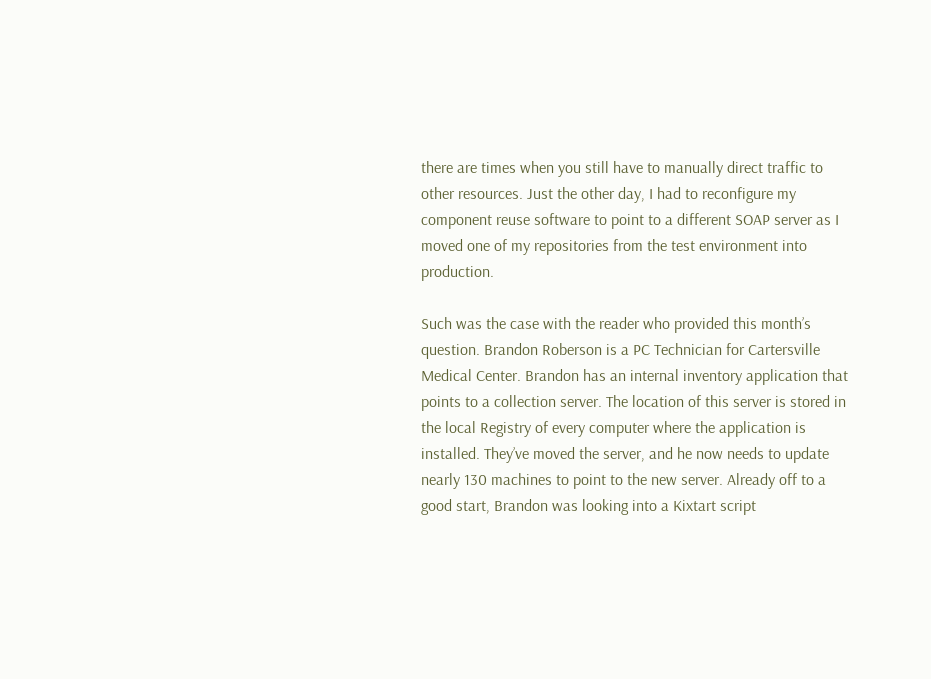there are times when you still have to manually direct traffic to other resources. Just the other day, I had to reconfigure my component reuse software to point to a different SOAP server as I moved one of my repositories from the test environment into production.

Such was the case with the reader who provided this month’s question. Brandon Roberson is a PC Technician for Cartersville Medical Center. Brandon has an internal inventory application that points to a collection server. The location of this server is stored in the local Registry of every computer where the application is installed. They’ve moved the server, and he now needs to update nearly 130 machines to point to the new server. Already off to a good start, Brandon was looking into a Kixtart script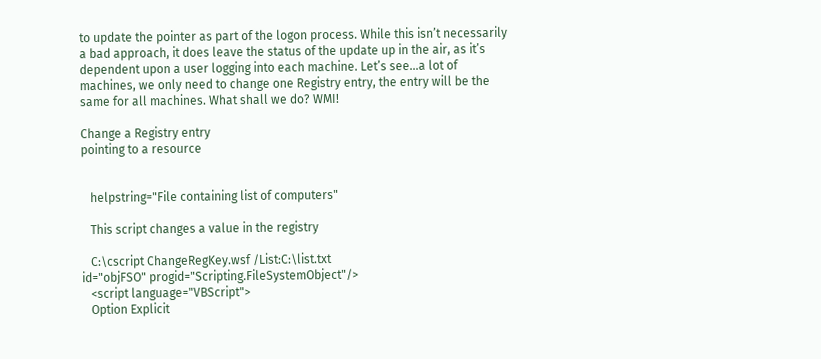to update the pointer as part of the logon process. While this isn’t necessarily a bad approach, it does leave the status of the update up in the air, as it’s dependent upon a user logging into each machine. Let’s see…a lot of machines, we only need to change one Registry entry, the entry will be the same for all machines. What shall we do? WMI!

Change a Registry entry
pointing to a resource


   helpstring="File containing list of computers"

   This script changes a value in the registry

   C:\cscript ChangeRegKey.wsf /List:C:\list.txt
id="objFSO" progid="Scripting.FileSystemObject"/>
   <script language="VBScript">
   Option Explicit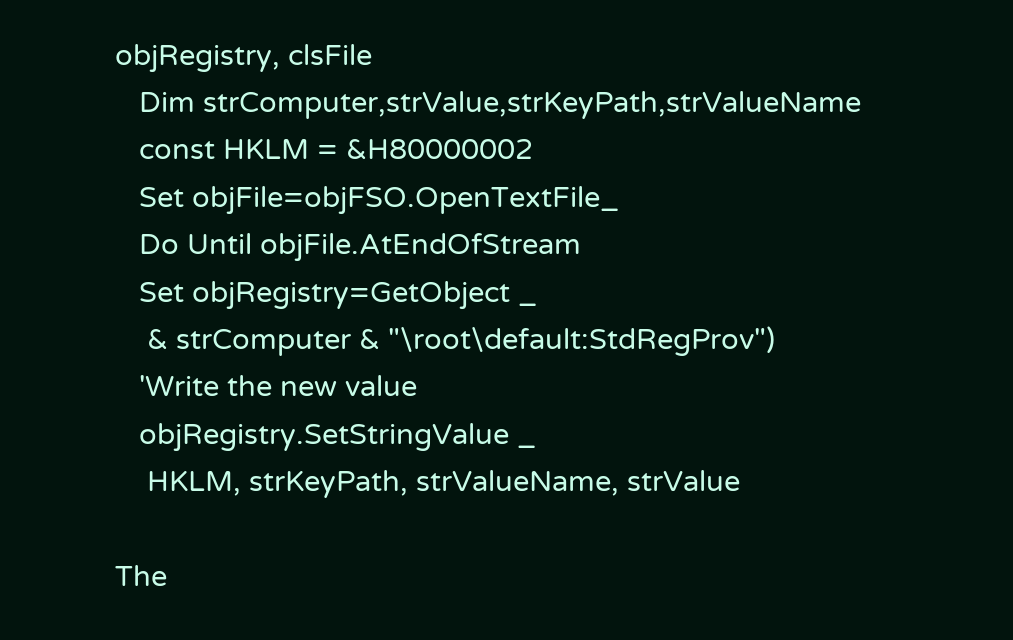objRegistry, clsFile
   Dim strComputer,strValue,strKeyPath,strValueName
   const HKLM = &H80000002
   Set objFile=objFSO.OpenTextFile_
   Do Until objFile.AtEndOfStream
   Set objRegistry=GetObject _
    & strComputer & "\root\default:StdRegProv")
   'Write the new value
   objRegistry.SetStringValue _
    HKLM, strKeyPath, strValueName, strValue

The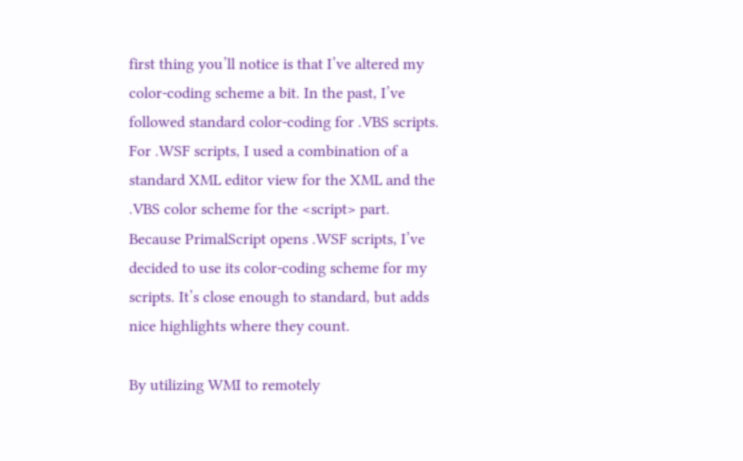first thing you’ll notice is that I’ve altered my color-coding scheme a bit. In the past, I’ve followed standard color-coding for .VBS scripts. For .WSF scripts, I used a combination of a standard XML editor view for the XML and the .VBS color scheme for the <script> part. Because PrimalScript opens .WSF scripts, I’ve decided to use its color-coding scheme for my scripts. It’s close enough to standard, but adds nice highlights where they count.

By utilizing WMI to remotely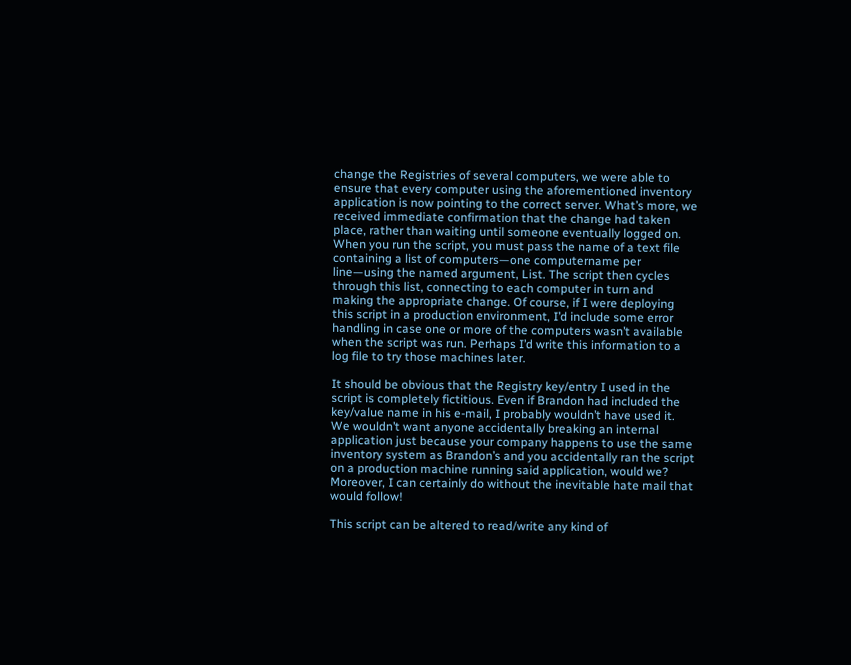change the Registries of several computers, we were able to ensure that every computer using the aforementioned inventory application is now pointing to the correct server. What’s more, we received immediate confirmation that the change had taken place, rather than waiting until someone eventually logged on. When you run the script, you must pass the name of a text file containing a list of computers—one computername per line—using the named argument, List. The script then cycles through this list, connecting to each computer in turn and making the appropriate change. Of course, if I were deploying this script in a production environment, I’d include some error handling in case one or more of the computers wasn’t available when the script was run. Perhaps I’d write this information to a log file to try those machines later.

It should be obvious that the Registry key/entry I used in the script is completely fictitious. Even if Brandon had included the key/value name in his e-mail, I probably wouldn’t have used it. We wouldn’t want anyone accidentally breaking an internal application just because your company happens to use the same inventory system as Brandon’s and you accidentally ran the script on a production machine running said application, would we? Moreover, I can certainly do without the inevitable hate mail that would follow!

This script can be altered to read/write any kind of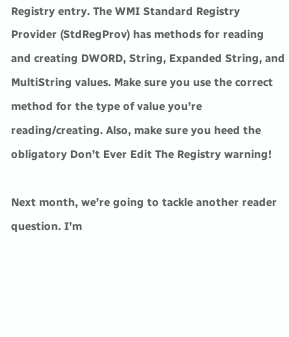Registry entry. The WMI Standard Registry Provider (StdRegProv) has methods for reading and creating DWORD, String, Expanded String, and MultiString values. Make sure you use the correct method for the type of value you’re reading/creating. Also, make sure you heed the obligatory Don’t Ever Edit The Registry warning!

Next month, we’re going to tackle another reader question. I’m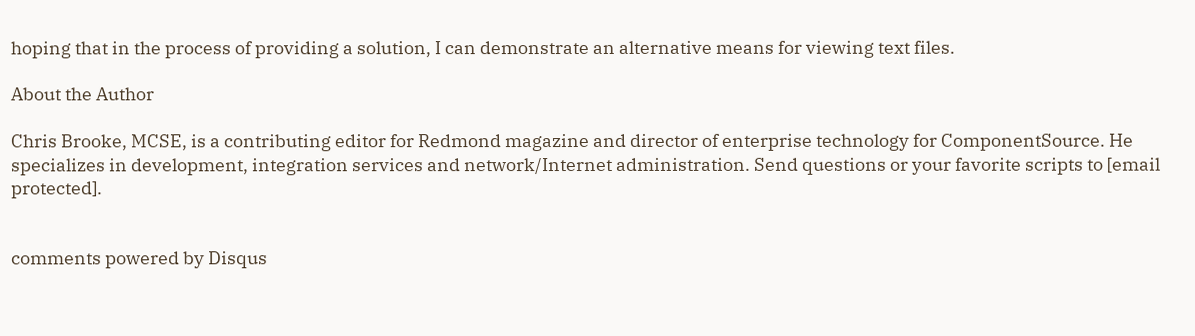hoping that in the process of providing a solution, I can demonstrate an alternative means for viewing text files.

About the Author

Chris Brooke, MCSE, is a contributing editor for Redmond magazine and director of enterprise technology for ComponentSource. He specializes in development, integration services and network/Internet administration. Send questions or your favorite scripts to [email protected].


comments powered by Disqus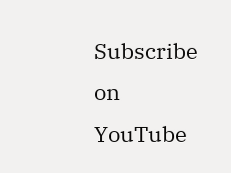Subscribe on YouTube